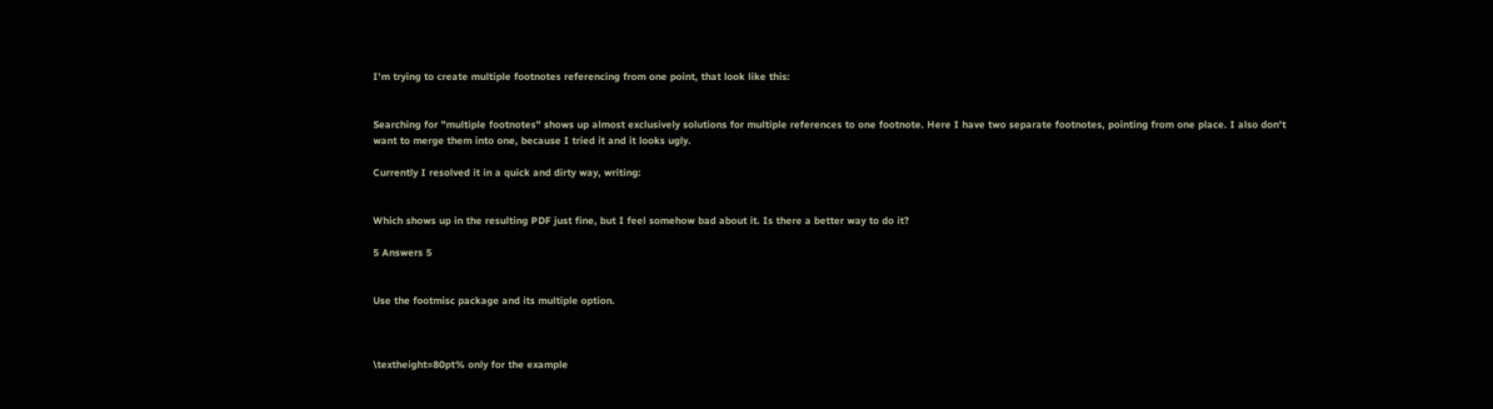I'm trying to create multiple footnotes referencing from one point, that look like this:


Searching for "multiple footnotes" shows up almost exclusively solutions for multiple references to one footnote. Here I have two separate footnotes, pointing from one place. I also don't want to merge them into one, because I tried it and it looks ugly.

Currently I resolved it in a quick and dirty way, writing:


Which shows up in the resulting PDF just fine, but I feel somehow bad about it. Is there a better way to do it?

5 Answers 5


Use the footmisc package and its multiple option.



\textheight=80pt% only for the example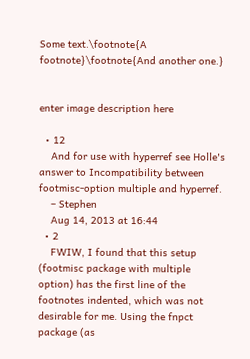Some text.\footnote{A footnote}\footnote{And another one.}


enter image description here

  • 12
    And for use with hyperref see Holle's answer to Incompatibility between footmisc-option multiple and hyperref.
    – Stephen
    Aug 14, 2013 at 16:44
  • 2
    FWIW, I found that this setup (footmisc package with multiple option) has the first line of the footnotes indented, which was not desirable for me. Using the fnpct package (as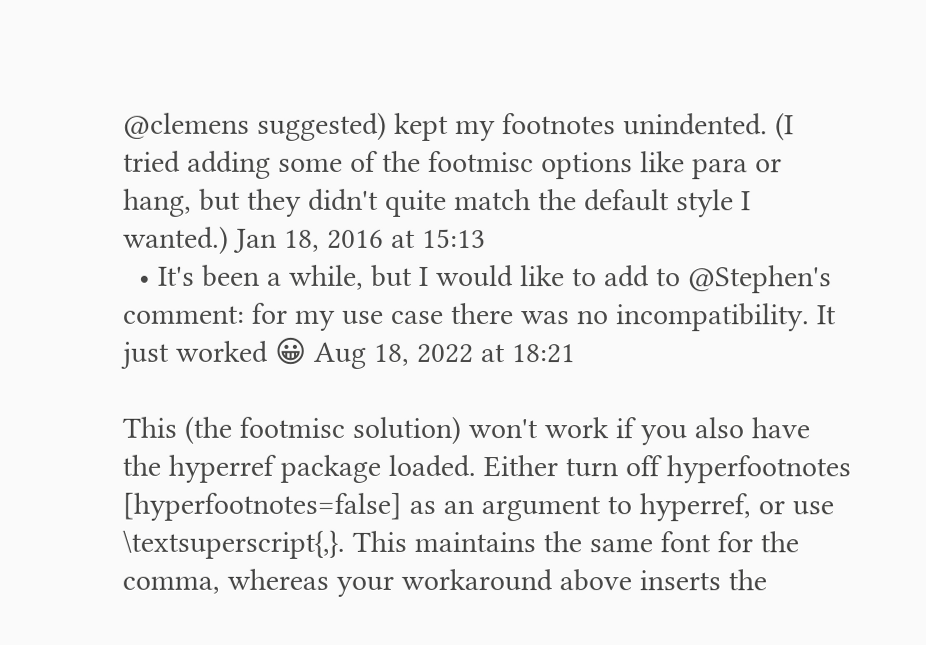@clemens suggested) kept my footnotes unindented. (I tried adding some of the footmisc options like para or hang, but they didn't quite match the default style I wanted.) Jan 18, 2016 at 15:13
  • It's been a while, but I would like to add to @Stephen's comment: for my use case there was no incompatibility. It just worked 😀 Aug 18, 2022 at 18:21

This (the footmisc solution) won't work if you also have the hyperref package loaded. Either turn off hyperfootnotes [hyperfootnotes=false] as an argument to hyperref, or use \textsuperscript{,}. This maintains the same font for the comma, whereas your workaround above inserts the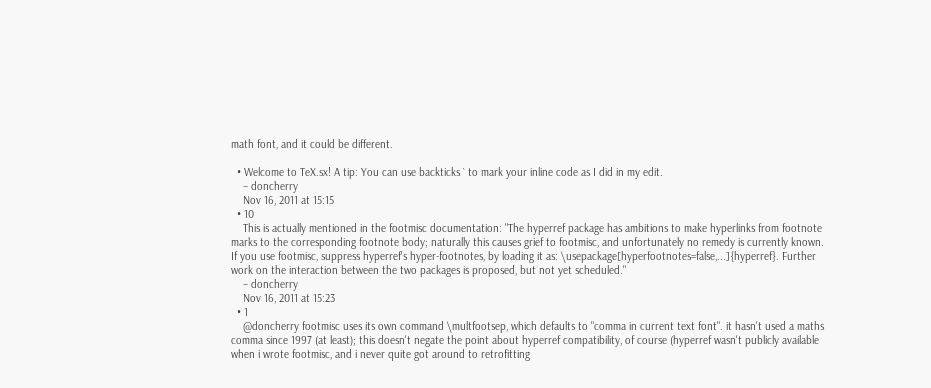math font, and it could be different.

  • Welcome to TeX.sx! A tip: You can use backticks ` to mark your inline code as I did in my edit.
    – doncherry
    Nov 16, 2011 at 15:15
  • 10
    This is actually mentioned in the footmisc documentation: "The hyperref package has ambitions to make hyperlinks from footnote marks to the corresponding footnote body; naturally this causes grief to footmisc, and unfortunately no remedy is currently known. If you use footmisc, suppress hyperref's hyper-footnotes, by loading it as: \usepackage[hyperfootnotes=false,...]{hyperref}. Further work on the interaction between the two packages is proposed, but not yet scheduled."
    – doncherry
    Nov 16, 2011 at 15:23
  • 1
    @doncherry footmisc uses its own command \multfootsep, which defaults to "comma in current text font". it hasn't used a maths comma since 1997 (at least); this doesn't negate the point about hyperref compatibility, of course (hyperref wasn't publicly available when i wrote footmisc, and i never quite got around to retrofitting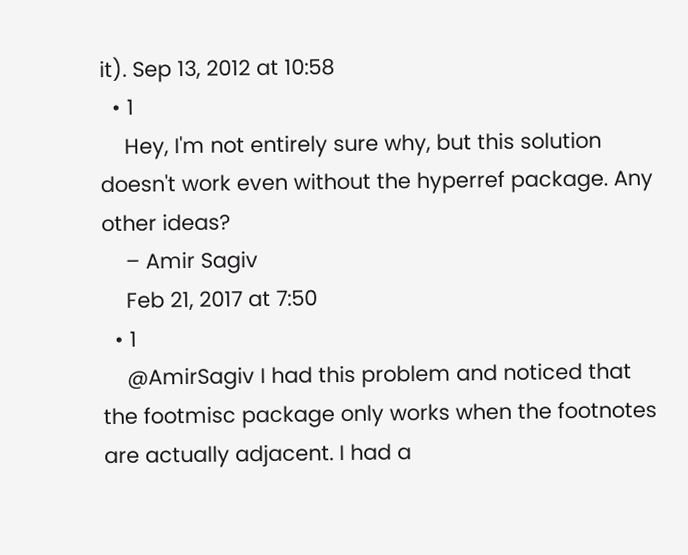it). Sep 13, 2012 at 10:58
  • 1
    Hey, I'm not entirely sure why, but this solution doesn't work even without the hyperref package. Any other ideas?
    – Amir Sagiv
    Feb 21, 2017 at 7:50
  • 1
    @AmirSagiv I had this problem and noticed that the footmisc package only works when the footnotes are actually adjacent. I had a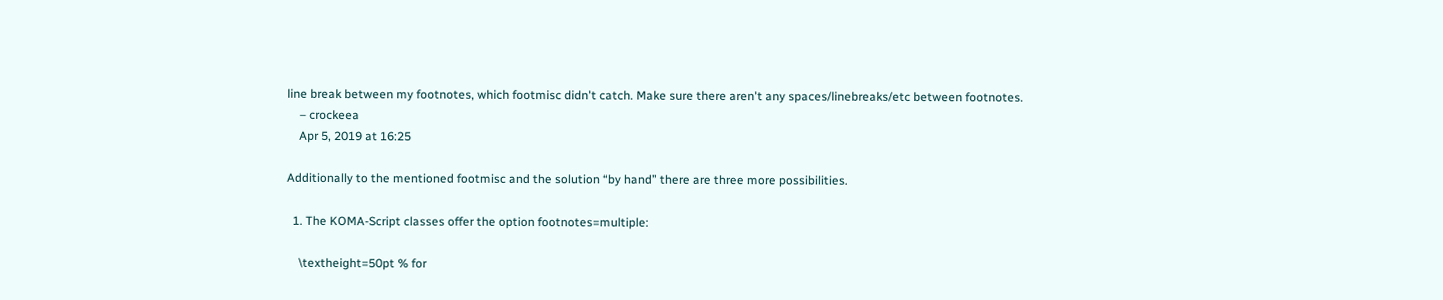line break between my footnotes, which footmisc didn't catch. Make sure there aren't any spaces/linebreaks/etc between footnotes.
    – crockeea
    Apr 5, 2019 at 16:25

Additionally to the mentioned footmisc and the solution “by hand” there are three more possibilities.

  1. The KOMA-Script classes offer the option footnotes=multiple:

    \textheight=50pt % for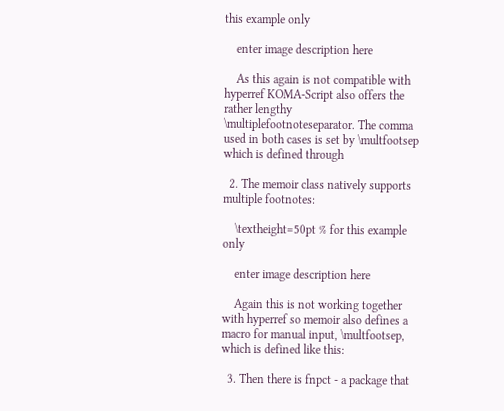this example only

    enter image description here

    As this again is not compatible with hyperref KOMA-Script also offers the rather lengthy \multiplefootnoteseparator. The comma used in both cases is set by \multfootsep which is defined through

  2. The memoir class natively supports multiple footnotes:

    \textheight=50pt % for this example only

    enter image description here

    Again this is not working together with hyperref so memoir also defines a macro for manual input, \multfootsep, which is defined like this:

  3. Then there is fnpct - a package that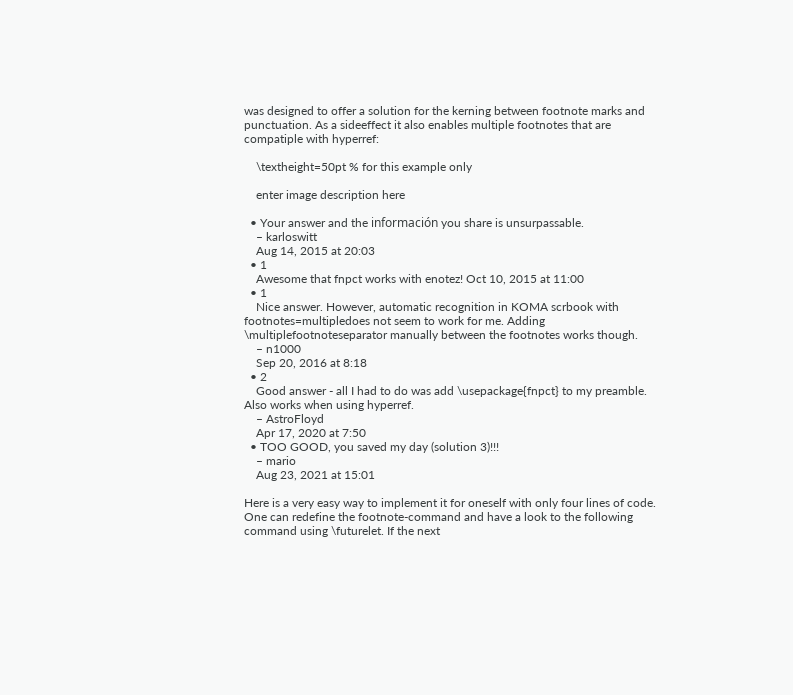was designed to offer a solution for the kerning between footnote marks and punctuation. As a sideeffect it also enables multiple footnotes that are compatiple with hyperref:

    \textheight=50pt % for this example only

    enter image description here

  • Your answer and the información you share is unsurpassable.
    – karloswitt
    Aug 14, 2015 at 20:03
  • 1
    Awesome that fnpct works with enotez! Oct 10, 2015 at 11:00
  • 1
    Nice answer. However, automatic recognition in KOMA scrbook with footnotes=multipledoes not seem to work for me. Adding \multiplefootnoteseparator manually between the footnotes works though.
    – n1000
    Sep 20, 2016 at 8:18
  • 2
    Good answer - all I had to do was add \usepackage{fnpct} to my preamble. Also works when using hyperref.
    – AstroFloyd
    Apr 17, 2020 at 7:50
  • TOO GOOD, you saved my day (solution 3)!!!
    – mario
    Aug 23, 2021 at 15:01

Here is a very easy way to implement it for oneself with only four lines of code. One can redefine the footnote-command and have a look to the following command using \futurelet. If the next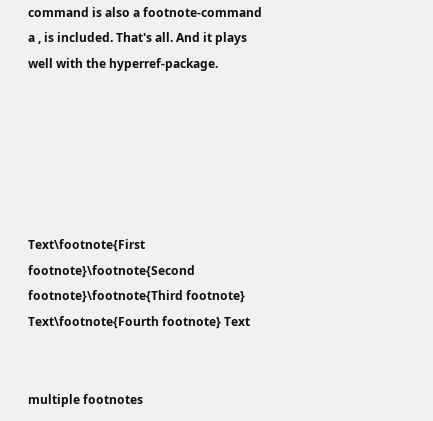command is also a footnote-command a , is included. That's all. And it plays well with the hyperref-package.






Text\footnote{First footnote}\footnote{Second footnote}\footnote{Third footnote} Text\footnote{Fourth footnote} Text


multiple footnotes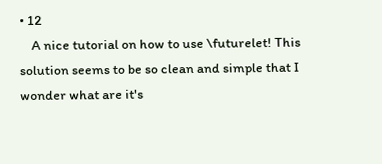• 12
    A nice tutorial on how to use \futurelet! This solution seems to be so clean and simple that I wonder what are it's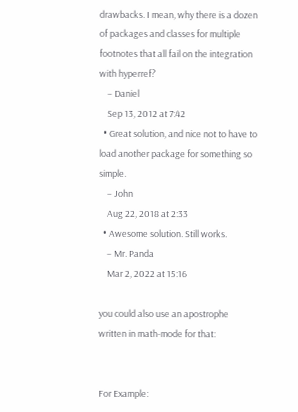drawbacks. I mean, why there is a dozen of packages and classes for multiple footnotes that all fail on the integration with hyperref?
    – Daniel
    Sep 13, 2012 at 7:42
  • Great solution, and nice not to have to load another package for something so simple.
    – John
    Aug 22, 2018 at 2:33
  • Awesome solution. Still works.
    – Mr. Panda
    Mar 2, 2022 at 15:16

you could also use an apostrophe written in math-mode for that:


For Example: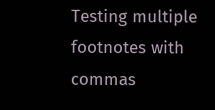Testing multiple footnotes with commas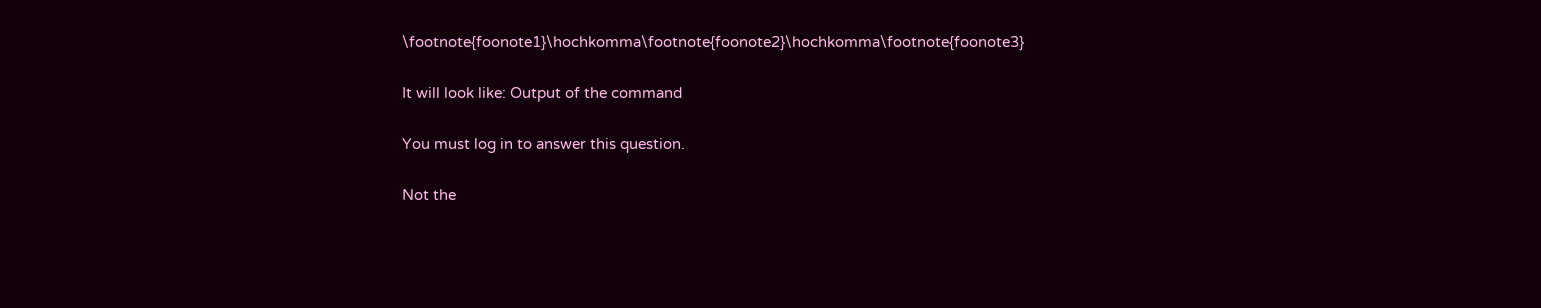\footnote{foonote1}\hochkomma\footnote{foonote2}\hochkomma\footnote{foonote3}

It will look like: Output of the command

You must log in to answer this question.

Not the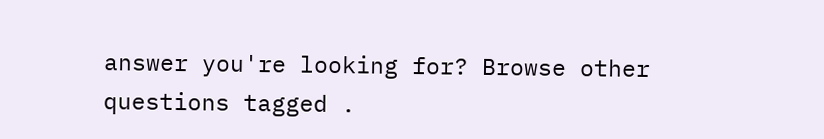answer you're looking for? Browse other questions tagged .